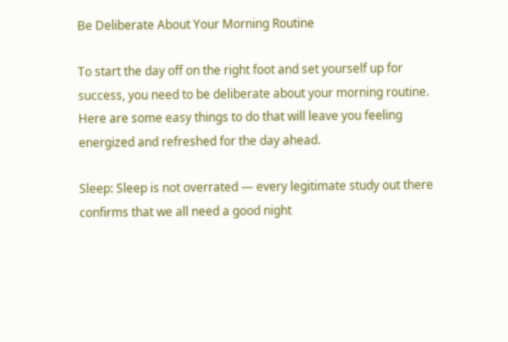Be Deliberate About Your Morning Routine

To start the day off on the right foot and set yourself up for success, you need to be deliberate about your morning routine. Here are some easy things to do that will leave you feeling energized and refreshed for the day ahead.

Sleep: Sleep is not overrated — every legitimate study out there confirms that we all need a good night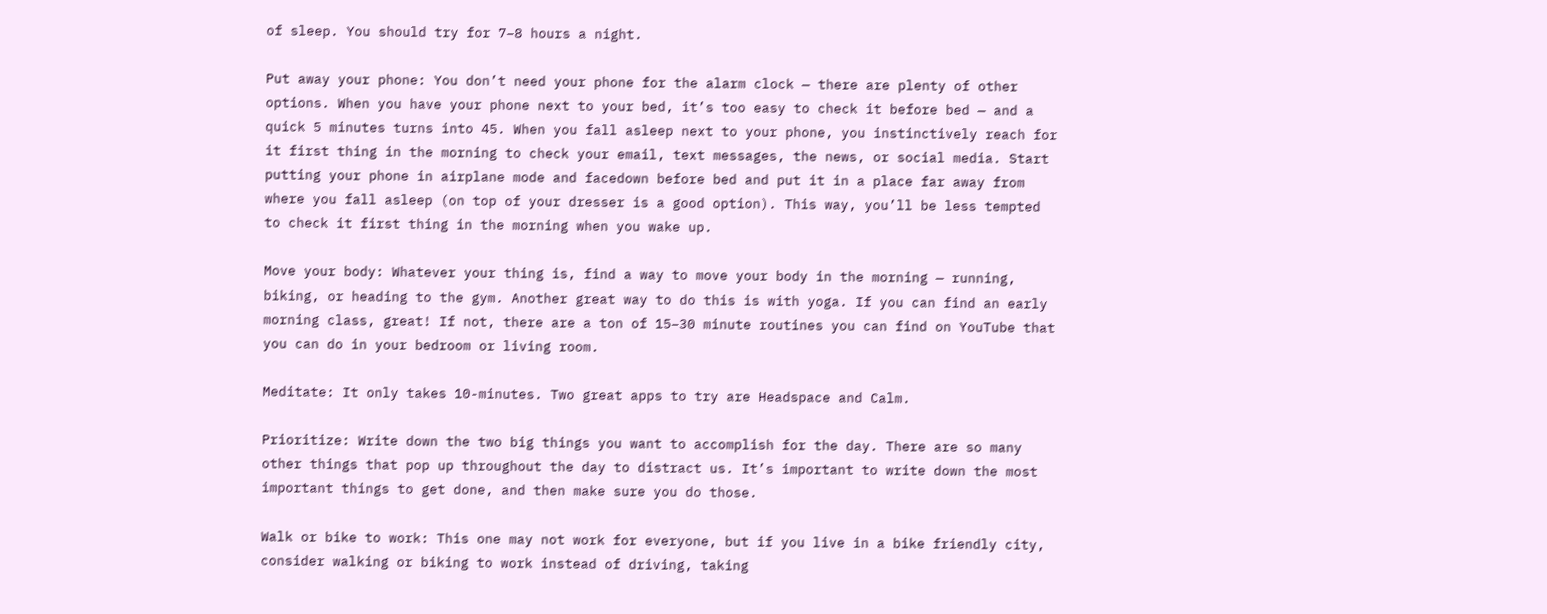of sleep. You should try for 7–8 hours a night.

Put away your phone: You don’t need your phone for the alarm clock — there are plenty of other options. When you have your phone next to your bed, it’s too easy to check it before bed — and a quick 5 minutes turns into 45. When you fall asleep next to your phone, you instinctively reach for it first thing in the morning to check your email, text messages, the news, or social media. Start putting your phone in airplane mode and facedown before bed and put it in a place far away from where you fall asleep (on top of your dresser is a good option). This way, you’ll be less tempted to check it first thing in the morning when you wake up.

Move your body: Whatever your thing is, find a way to move your body in the morning — running, biking, or heading to the gym. Another great way to do this is with yoga. If you can find an early morning class, great! If not, there are a ton of 15–30 minute routines you can find on YouTube that you can do in your bedroom or living room.

Meditate: It only takes 10-minutes. Two great apps to try are Headspace and Calm.

Prioritize: Write down the two big things you want to accomplish for the day. There are so many other things that pop up throughout the day to distract us. It’s important to write down the most important things to get done, and then make sure you do those.

Walk or bike to work: This one may not work for everyone, but if you live in a bike friendly city, consider walking or biking to work instead of driving, taking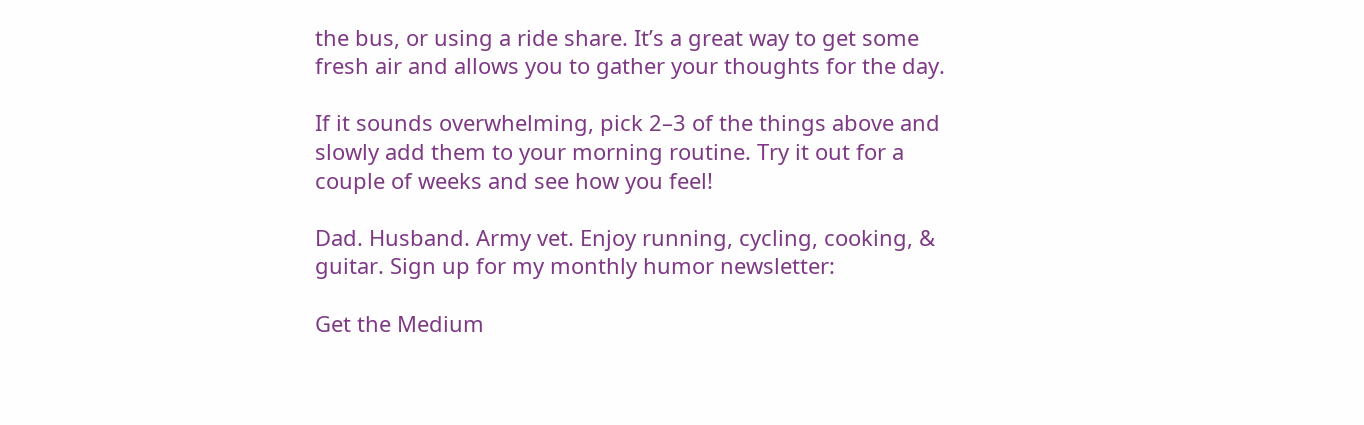the bus, or using a ride share. It’s a great way to get some fresh air and allows you to gather your thoughts for the day.

If it sounds overwhelming, pick 2–3 of the things above and slowly add them to your morning routine. Try it out for a couple of weeks and see how you feel!

Dad. Husband. Army vet. Enjoy running, cycling, cooking, & guitar. Sign up for my monthly humor newsletter:

Get the Medium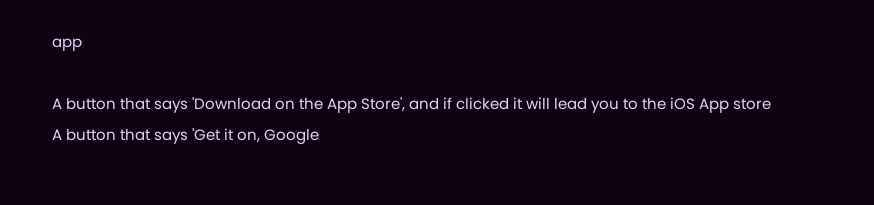app

A button that says 'Download on the App Store', and if clicked it will lead you to the iOS App store
A button that says 'Get it on, Google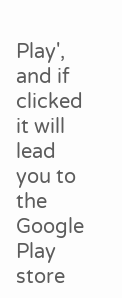Play', and if clicked it will lead you to the Google Play store